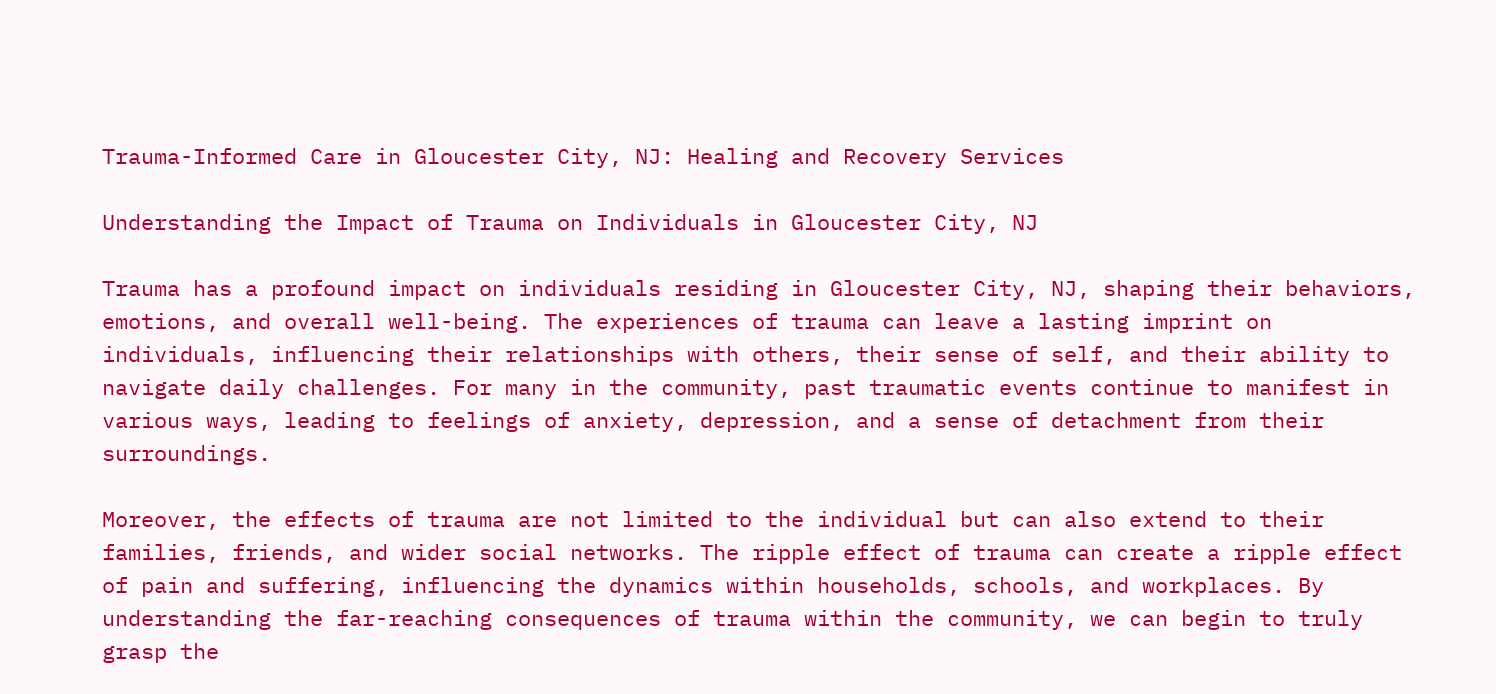Trauma-Informed Care in Gloucester City, NJ: Healing and Recovery Services

Understanding the Impact of Trauma on Individuals in Gloucester City, NJ

Trauma has a profound impact on individuals residing in Gloucester City, NJ, shaping their behaviors, emotions, and overall well-being. The experiences of trauma can leave a lasting imprint on individuals, influencing their relationships with others, their sense of self, and their ability to navigate daily challenges. For many in the community, past traumatic events continue to manifest in various ways, leading to feelings of anxiety, depression, and a sense of detachment from their surroundings.

Moreover, the effects of trauma are not limited to the individual but can also extend to their families, friends, and wider social networks. The ripple effect of trauma can create a ripple effect of pain and suffering, influencing the dynamics within households, schools, and workplaces. By understanding the far-reaching consequences of trauma within the community, we can begin to truly grasp the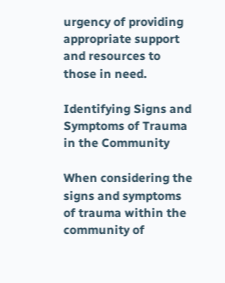urgency of providing appropriate support and resources to those in need.

Identifying Signs and Symptoms of Trauma in the Community

When considering the signs and symptoms of trauma within the community of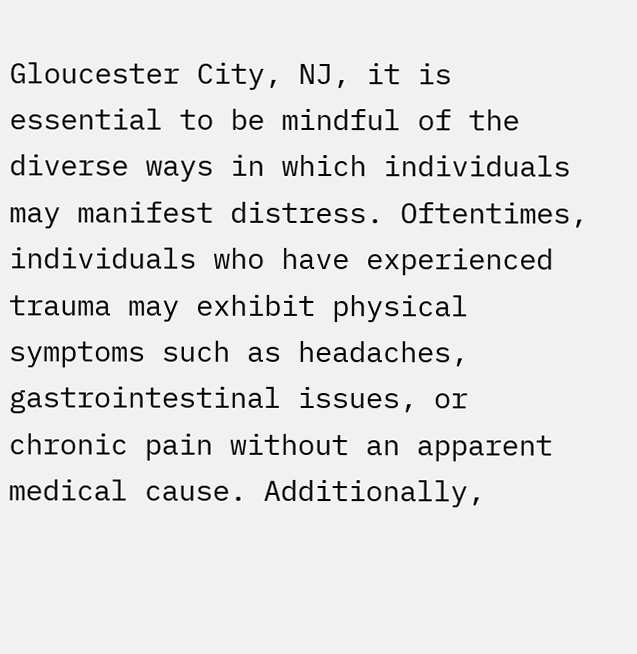Gloucester City, NJ, it is essential to be mindful of the diverse ways in which individuals may manifest distress. Oftentimes, individuals who have experienced trauma may exhibit physical symptoms such as headaches, gastrointestinal issues, or chronic pain without an apparent medical cause. Additionally,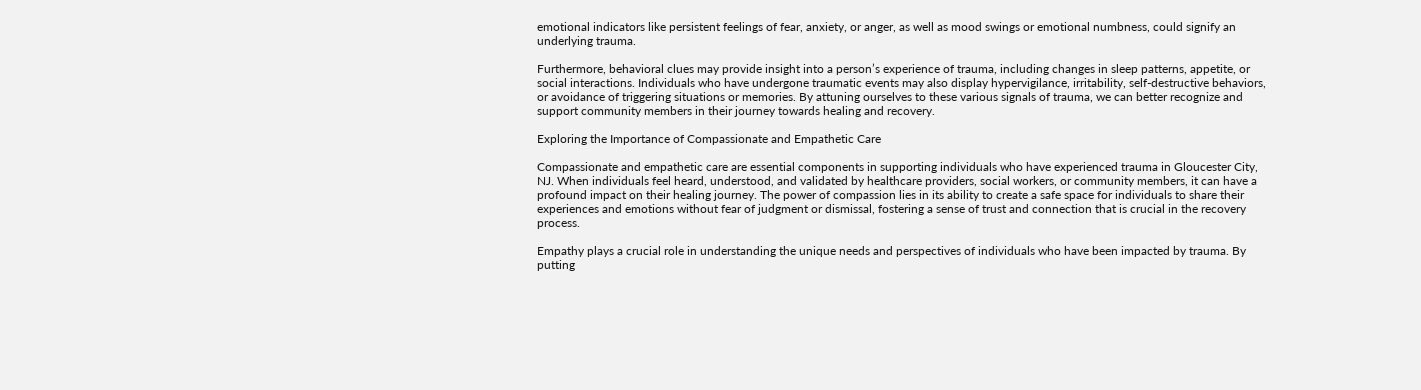emotional indicators like persistent feelings of fear, anxiety, or anger, as well as mood swings or emotional numbness, could signify an underlying trauma.

Furthermore, behavioral clues may provide insight into a person’s experience of trauma, including changes in sleep patterns, appetite, or social interactions. Individuals who have undergone traumatic events may also display hypervigilance, irritability, self-destructive behaviors, or avoidance of triggering situations or memories. By attuning ourselves to these various signals of trauma, we can better recognize and support community members in their journey towards healing and recovery.

Exploring the Importance of Compassionate and Empathetic Care

Compassionate and empathetic care are essential components in supporting individuals who have experienced trauma in Gloucester City, NJ. When individuals feel heard, understood, and validated by healthcare providers, social workers, or community members, it can have a profound impact on their healing journey. The power of compassion lies in its ability to create a safe space for individuals to share their experiences and emotions without fear of judgment or dismissal, fostering a sense of trust and connection that is crucial in the recovery process.

Empathy plays a crucial role in understanding the unique needs and perspectives of individuals who have been impacted by trauma. By putting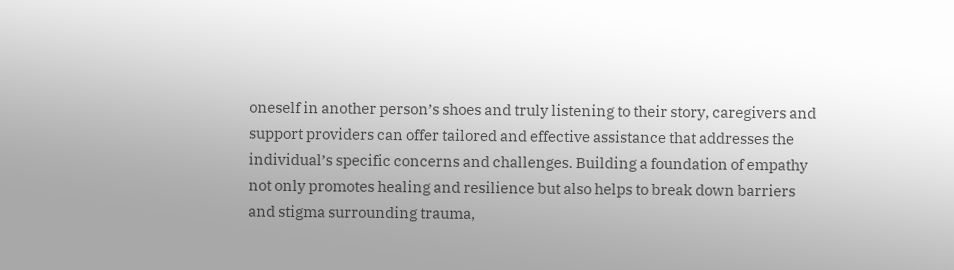oneself in another person’s shoes and truly listening to their story, caregivers and support providers can offer tailored and effective assistance that addresses the individual’s specific concerns and challenges. Building a foundation of empathy not only promotes healing and resilience but also helps to break down barriers and stigma surrounding trauma,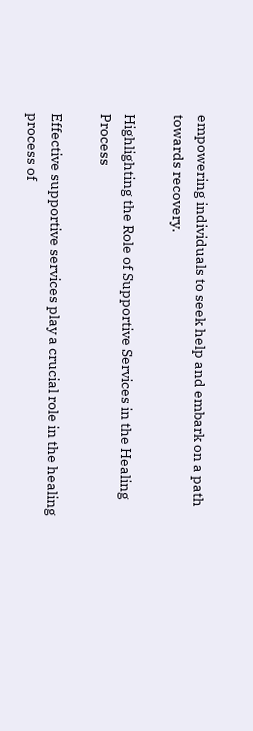empowering individuals to seek help and embark on a path towards recovery.

Highlighting the Role of Supportive Services in the Healing Process

Effective supportive services play a crucial role in the healing process of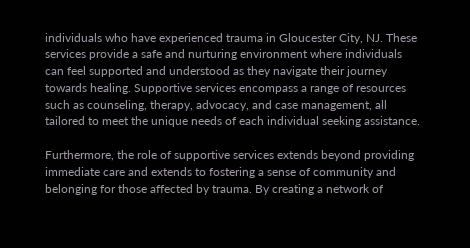individuals who have experienced trauma in Gloucester City, NJ. These services provide a safe and nurturing environment where individuals can feel supported and understood as they navigate their journey towards healing. Supportive services encompass a range of resources such as counseling, therapy, advocacy, and case management, all tailored to meet the unique needs of each individual seeking assistance.

Furthermore, the role of supportive services extends beyond providing immediate care and extends to fostering a sense of community and belonging for those affected by trauma. By creating a network of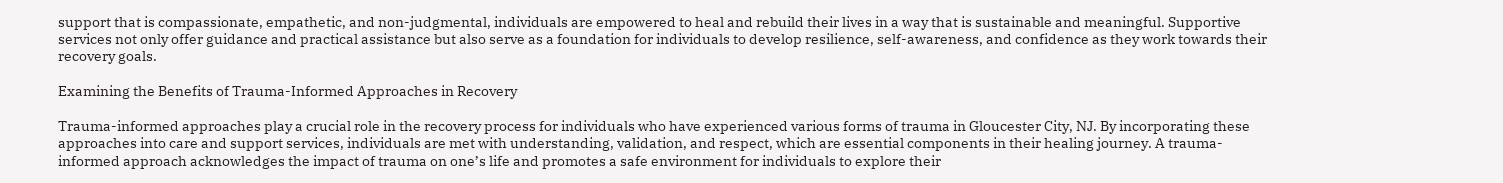support that is compassionate, empathetic, and non-judgmental, individuals are empowered to heal and rebuild their lives in a way that is sustainable and meaningful. Supportive services not only offer guidance and practical assistance but also serve as a foundation for individuals to develop resilience, self-awareness, and confidence as they work towards their recovery goals.

Examining the Benefits of Trauma-Informed Approaches in Recovery

Trauma-informed approaches play a crucial role in the recovery process for individuals who have experienced various forms of trauma in Gloucester City, NJ. By incorporating these approaches into care and support services, individuals are met with understanding, validation, and respect, which are essential components in their healing journey. A trauma-informed approach acknowledges the impact of trauma on one’s life and promotes a safe environment for individuals to explore their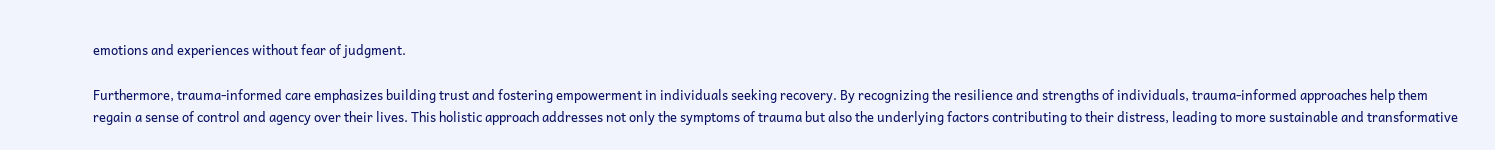emotions and experiences without fear of judgment.

Furthermore, trauma-informed care emphasizes building trust and fostering empowerment in individuals seeking recovery. By recognizing the resilience and strengths of individuals, trauma-informed approaches help them regain a sense of control and agency over their lives. This holistic approach addresses not only the symptoms of trauma but also the underlying factors contributing to their distress, leading to more sustainable and transformative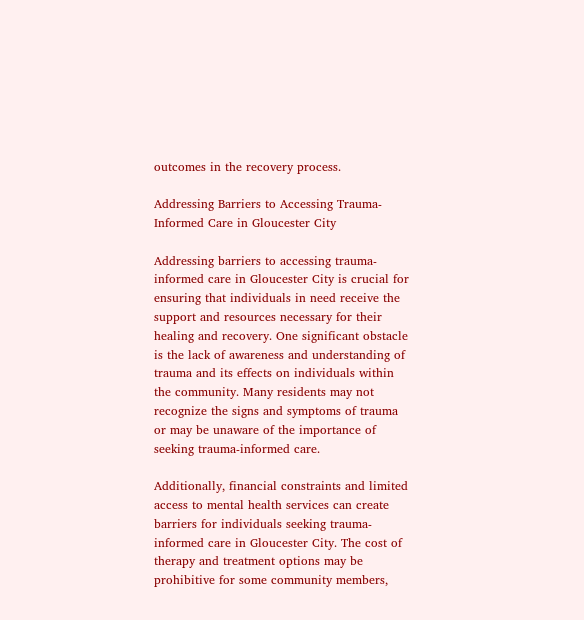outcomes in the recovery process.

Addressing Barriers to Accessing Trauma-Informed Care in Gloucester City

Addressing barriers to accessing trauma-informed care in Gloucester City is crucial for ensuring that individuals in need receive the support and resources necessary for their healing and recovery. One significant obstacle is the lack of awareness and understanding of trauma and its effects on individuals within the community. Many residents may not recognize the signs and symptoms of trauma or may be unaware of the importance of seeking trauma-informed care.

Additionally, financial constraints and limited access to mental health services can create barriers for individuals seeking trauma-informed care in Gloucester City. The cost of therapy and treatment options may be prohibitive for some community members,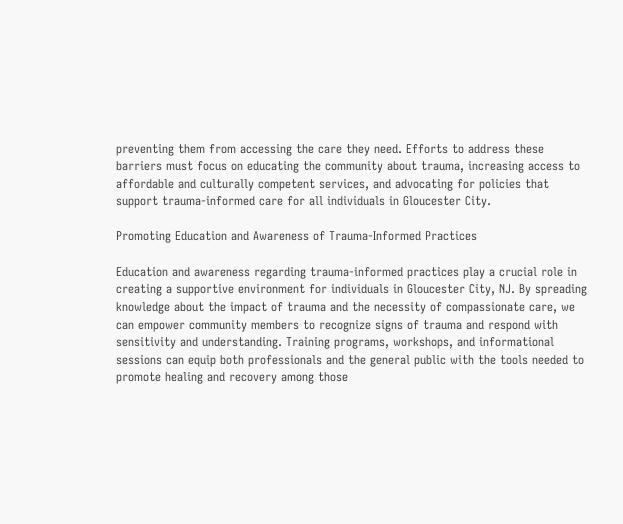preventing them from accessing the care they need. Efforts to address these barriers must focus on educating the community about trauma, increasing access to affordable and culturally competent services, and advocating for policies that support trauma-informed care for all individuals in Gloucester City.

Promoting Education and Awareness of Trauma-Informed Practices

Education and awareness regarding trauma-informed practices play a crucial role in creating a supportive environment for individuals in Gloucester City, NJ. By spreading knowledge about the impact of trauma and the necessity of compassionate care, we can empower community members to recognize signs of trauma and respond with sensitivity and understanding. Training programs, workshops, and informational sessions can equip both professionals and the general public with the tools needed to promote healing and recovery among those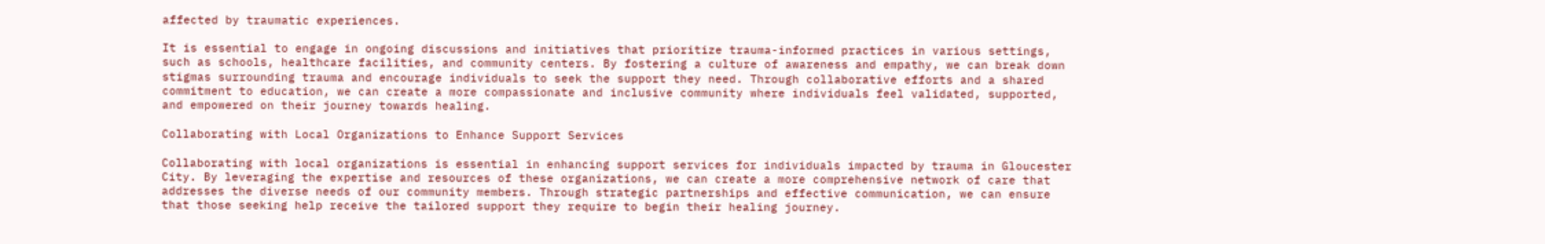affected by traumatic experiences.

It is essential to engage in ongoing discussions and initiatives that prioritize trauma-informed practices in various settings, such as schools, healthcare facilities, and community centers. By fostering a culture of awareness and empathy, we can break down stigmas surrounding trauma and encourage individuals to seek the support they need. Through collaborative efforts and a shared commitment to education, we can create a more compassionate and inclusive community where individuals feel validated, supported, and empowered on their journey towards healing.

Collaborating with Local Organizations to Enhance Support Services

Collaborating with local organizations is essential in enhancing support services for individuals impacted by trauma in Gloucester City. By leveraging the expertise and resources of these organizations, we can create a more comprehensive network of care that addresses the diverse needs of our community members. Through strategic partnerships and effective communication, we can ensure that those seeking help receive the tailored support they require to begin their healing journey.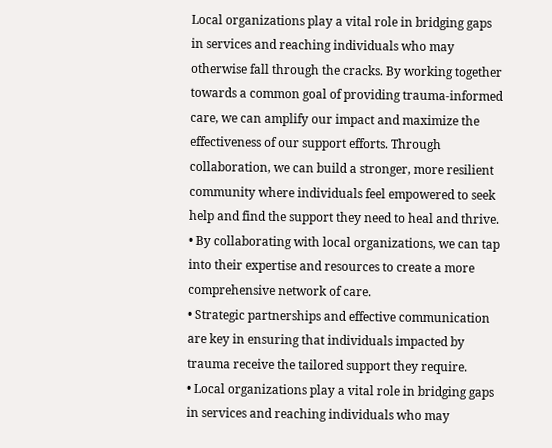Local organizations play a vital role in bridging gaps in services and reaching individuals who may otherwise fall through the cracks. By working together towards a common goal of providing trauma-informed care, we can amplify our impact and maximize the effectiveness of our support efforts. Through collaboration, we can build a stronger, more resilient community where individuals feel empowered to seek help and find the support they need to heal and thrive.
• By collaborating with local organizations, we can tap into their expertise and resources to create a more comprehensive network of care.
• Strategic partnerships and effective communication are key in ensuring that individuals impacted by trauma receive the tailored support they require.
• Local organizations play a vital role in bridging gaps in services and reaching individuals who may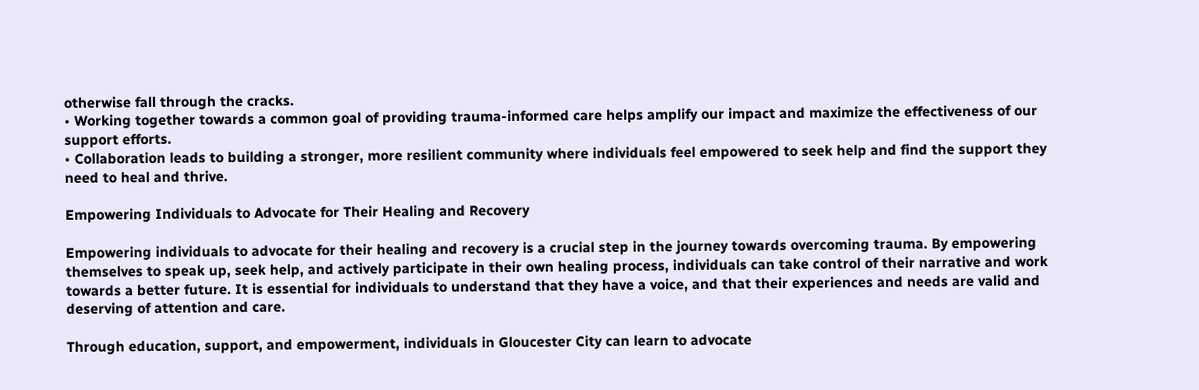otherwise fall through the cracks.
• Working together towards a common goal of providing trauma-informed care helps amplify our impact and maximize the effectiveness of our support efforts.
• Collaboration leads to building a stronger, more resilient community where individuals feel empowered to seek help and find the support they need to heal and thrive.

Empowering Individuals to Advocate for Their Healing and Recovery

Empowering individuals to advocate for their healing and recovery is a crucial step in the journey towards overcoming trauma. By empowering themselves to speak up, seek help, and actively participate in their own healing process, individuals can take control of their narrative and work towards a better future. It is essential for individuals to understand that they have a voice, and that their experiences and needs are valid and deserving of attention and care.

Through education, support, and empowerment, individuals in Gloucester City can learn to advocate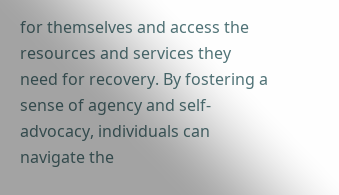for themselves and access the resources and services they need for recovery. By fostering a sense of agency and self-advocacy, individuals can navigate the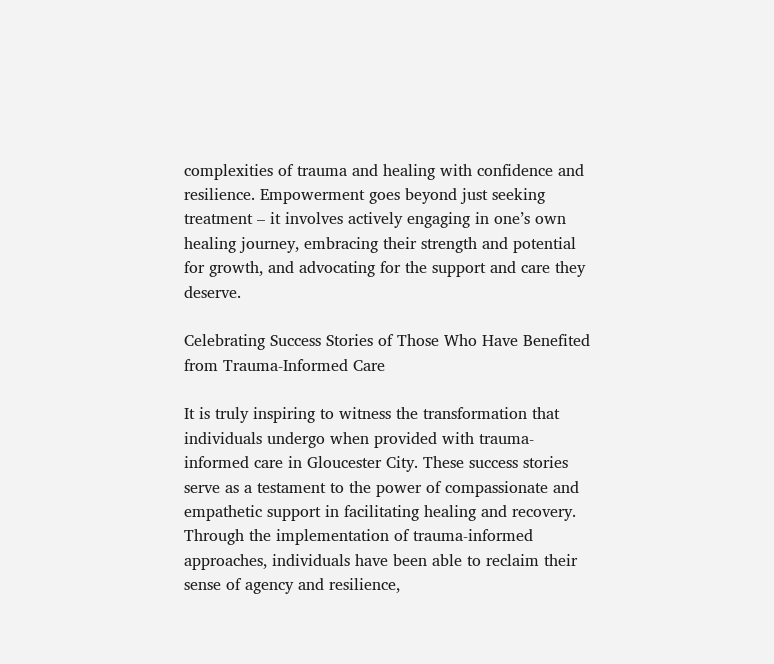complexities of trauma and healing with confidence and resilience. Empowerment goes beyond just seeking treatment – it involves actively engaging in one’s own healing journey, embracing their strength and potential for growth, and advocating for the support and care they deserve.

Celebrating Success Stories of Those Who Have Benefited from Trauma-Informed Care

It is truly inspiring to witness the transformation that individuals undergo when provided with trauma-informed care in Gloucester City. These success stories serve as a testament to the power of compassionate and empathetic support in facilitating healing and recovery. Through the implementation of trauma-informed approaches, individuals have been able to reclaim their sense of agency and resilience,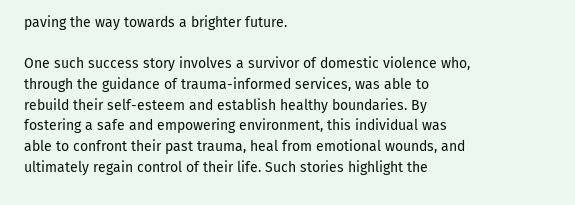paving the way towards a brighter future.

One such success story involves a survivor of domestic violence who, through the guidance of trauma-informed services, was able to rebuild their self-esteem and establish healthy boundaries. By fostering a safe and empowering environment, this individual was able to confront their past trauma, heal from emotional wounds, and ultimately regain control of their life. Such stories highlight the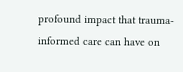profound impact that trauma-informed care can have on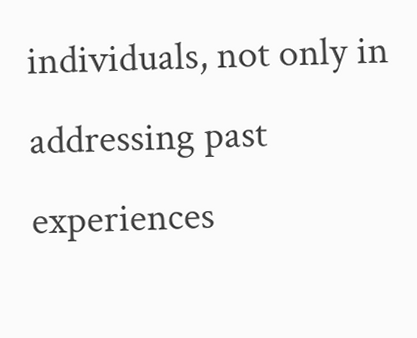individuals, not only in addressing past experiences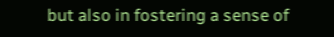but also in fostering a sense of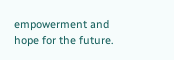empowerment and hope for the future.